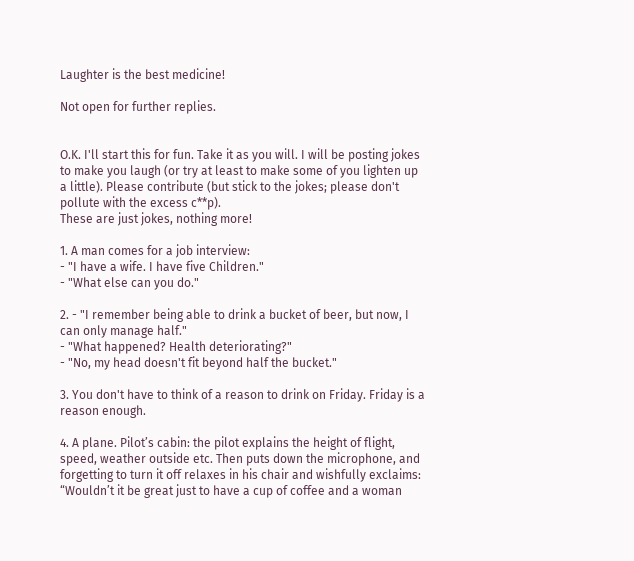Laughter is the best medicine!

Not open for further replies.


O.K. I'll start this for fun. Take it as you will. I will be posting jokes to make you laugh (or try at least to make some of you lighten up a little). Please contribute (but stick to the jokes; please don't pollute with the excess c**p).
These are just jokes, nothing more!

1. A man comes for a job interview:
- "I have a wife. I have five Children."
- "What else can you do."

2. - "I remember being able to drink a bucket of beer, but now, I can only manage half."
- "What happened? Health deteriorating?"
- "No, my head doesn't fit beyond half the bucket."

3. You don't have to think of a reason to drink on Friday. Friday is a reason enough.

4. A plane. Pilot’s cabin: the pilot explains the height of flight, speed, weather outside etc. Then puts down the microphone, and forgetting to turn it off relaxes in his chair and wishfully exclaims: “Wouldn’t it be great just to have a cup of coffee and a woman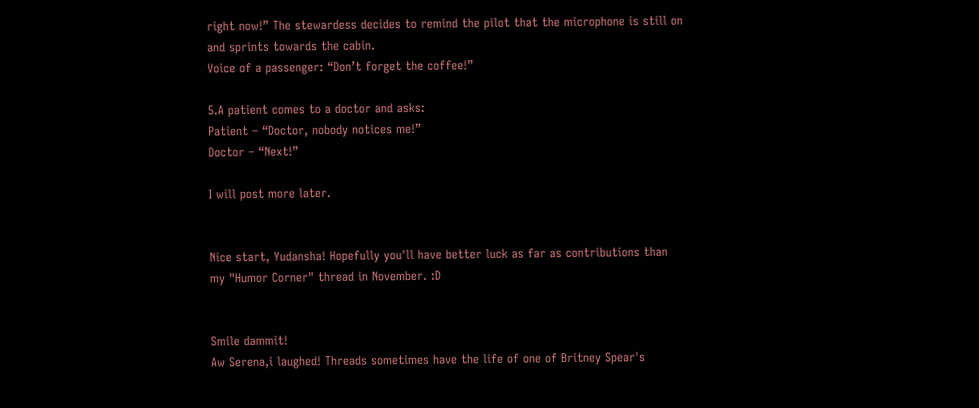right now!” The stewardess decides to remind the pilot that the microphone is still on and sprints towards the cabin.
Voice of a passenger: “Don’t forget the coffee!”

5.A patient comes to a doctor and asks:
Patient – “Doctor, nobody notices me!”
Doctor – “Next!”

I will post more later.


Nice start, Yudansha! Hopefully you'll have better luck as far as contributions than my "Humor Corner" thread in November. :D


Smile dammit!
Aw Serena,i laughed! Threads sometimes have the life of one of Britney Spear's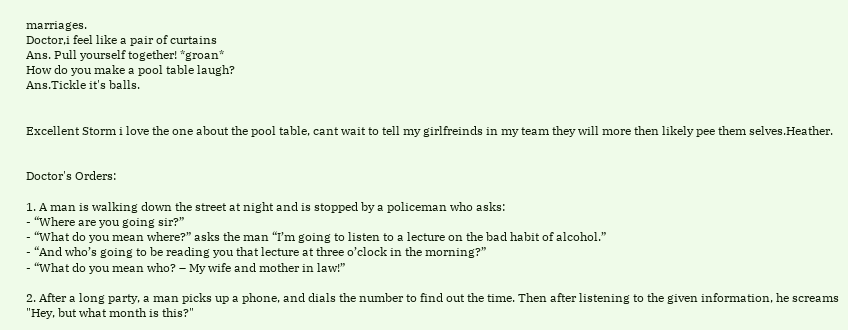marriages.
Doctor,i feel like a pair of curtains
Ans. Pull yourself together! *groan*
How do you make a pool table laugh?
Ans.Tickle it's balls.


Excellent Storm i love the one about the pool table, cant wait to tell my girlfreinds in my team they will more then likely pee them selves.Heather.


Doctor's Orders:

1. A man is walking down the street at night and is stopped by a policeman who asks:
- “Where are you going sir?”
- “What do you mean where?” asks the man “I’m going to listen to a lecture on the bad habit of alcohol.”
- “And who’s going to be reading you that lecture at three o’clock in the morning?”
- “What do you mean who? – My wife and mother in law!”

2. After a long party, a man picks up a phone, and dials the number to find out the time. Then after listening to the given information, he screams "Hey, but what month is this?"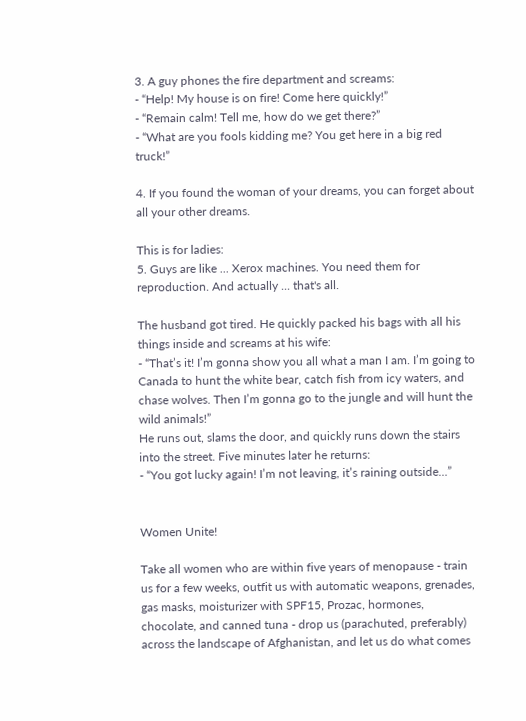3. A guy phones the fire department and screams:
- “Help! My house is on fire! Come here quickly!”
- “Remain calm! Tell me, how do we get there?”
- “What are you fools kidding me? You get here in a big red truck!”

4. If you found the woman of your dreams, you can forget about all your other dreams.

This is for ladies:
5. Guys are like ... Xerox machines. You need them for reproduction. And actually ... that's all.

The husband got tired. He quickly packed his bags with all his things inside and screams at his wife:
- “That’s it! I’m gonna show you all what a man I am. I’m going to Canada to hunt the white bear, catch fish from icy waters, and chase wolves. Then I’m gonna go to the jungle and will hunt the wild animals!”
He runs out, slams the door, and quickly runs down the stairs into the street. Five minutes later he returns:
- “You got lucky again! I’m not leaving, it’s raining outside…”


Women Unite!

Take all women who are within five years of menopause - train us for a few weeks, outfit us with automatic weapons, grenades, gas masks, moisturizer with SPF15, Prozac, hormones, chocolate, and canned tuna - drop us (parachuted, preferably) across the landscape of Afghanistan, and let us do what comes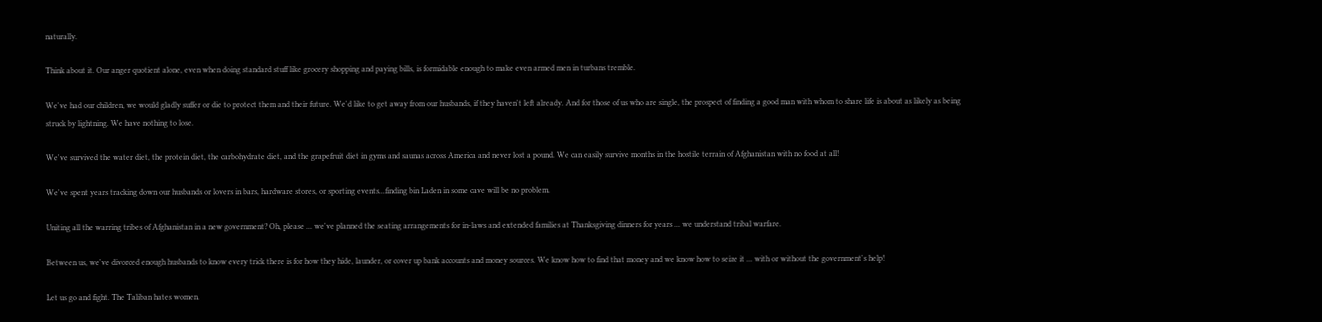naturally.

Think about it. Our anger quotient alone, even when doing standard stuff like grocery shopping and paying bills, is formidable enough to make even armed men in turbans tremble.

We've had our children, we would gladly suffer or die to protect them and their future. We'd like to get away from our husbands, if they haven't left already. And for those of us who are single, the prospect of finding a good man with whom to share life is about as likely as being struck by lightning. We have nothing to lose.

We've survived the water diet, the protein diet, the carbohydrate diet, and the grapefruit diet in gyms and saunas across America and never lost a pound. We can easily survive months in the hostile terrain of Afghanistan with no food at all!

We've spent years tracking down our husbands or lovers in bars, hardware stores, or sporting events...finding bin Laden in some cave will be no problem.

Uniting all the warring tribes of Afghanistan in a new government? Oh, please ... we've planned the seating arrangements for in-laws and extended families at Thanksgiving dinners for years ... we understand tribal warfare.

Between us, we've divorced enough husbands to know every trick there is for how they hide, launder, or cover up bank accounts and money sources. We know how to find that money and we know how to seize it ... with or without the government's help!

Let us go and fight. The Taliban hates women.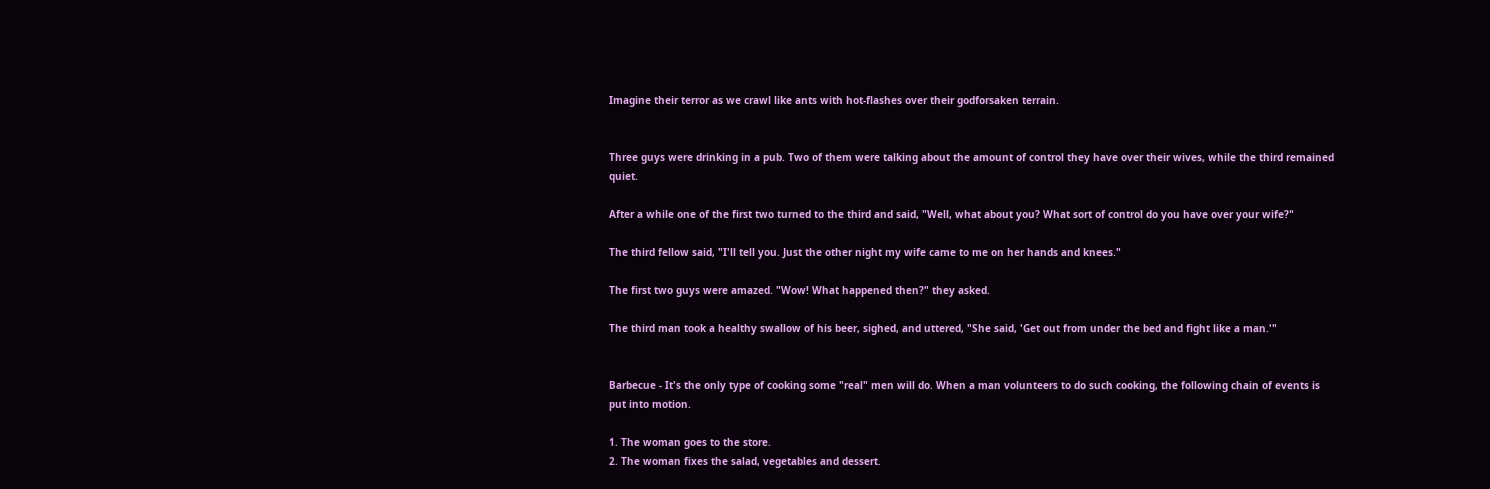Imagine their terror as we crawl like ants with hot-flashes over their godforsaken terrain.


Three guys were drinking in a pub. Two of them were talking about the amount of control they have over their wives, while the third remained quiet.

After a while one of the first two turned to the third and said, "Well, what about you? What sort of control do you have over your wife?"

The third fellow said, "I'll tell you. Just the other night my wife came to me on her hands and knees."

The first two guys were amazed. "Wow! What happened then?" they asked.

The third man took a healthy swallow of his beer, sighed, and uttered, "She said, 'Get out from under the bed and fight like a man.'"


Barbecue - It's the only type of cooking some "real" men will do. When a man volunteers to do such cooking, the following chain of events is put into motion.

1. The woman goes to the store.
2. The woman fixes the salad, vegetables and dessert.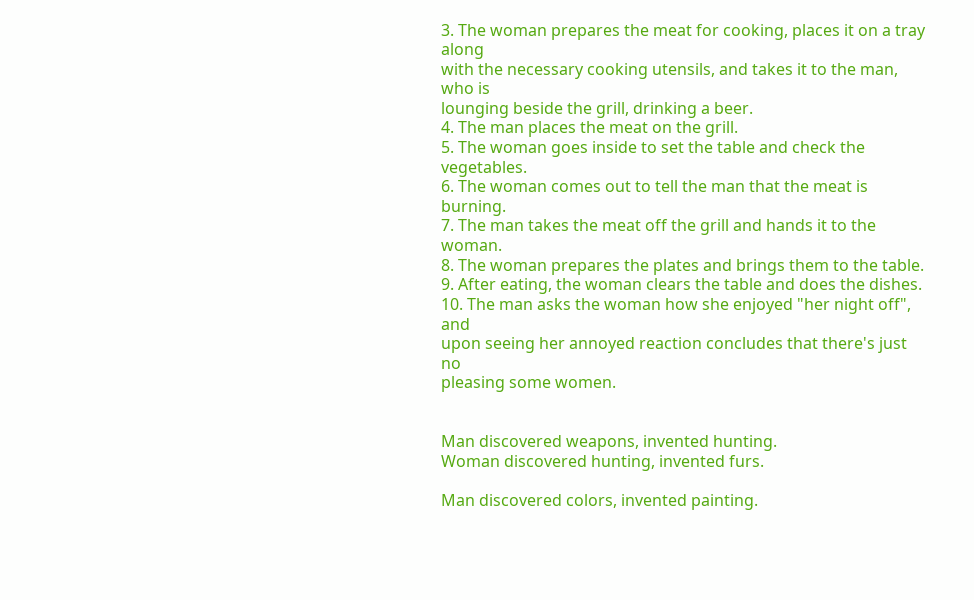3. The woman prepares the meat for cooking, places it on a tray along
with the necessary cooking utensils, and takes it to the man, who is
lounging beside the grill, drinking a beer.
4. The man places the meat on the grill.
5. The woman goes inside to set the table and check the vegetables.
6. The woman comes out to tell the man that the meat is burning.
7. The man takes the meat off the grill and hands it to the woman.
8. The woman prepares the plates and brings them to the table.
9. After eating, the woman clears the table and does the dishes.
10. The man asks the woman how she enjoyed "her night off", and
upon seeing her annoyed reaction concludes that there's just no
pleasing some women.


Man discovered weapons, invented hunting.
Woman discovered hunting, invented furs.

Man discovered colors, invented painting.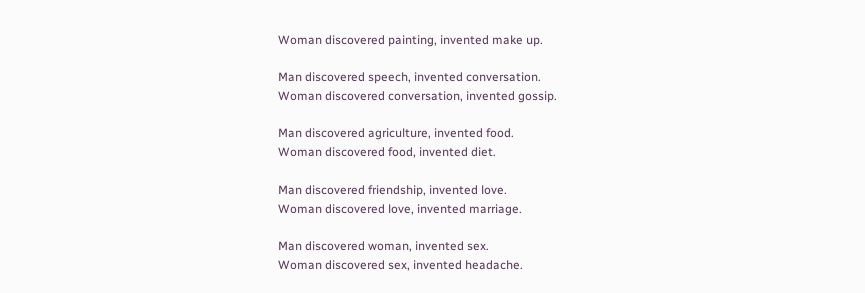Woman discovered painting, invented make up.

Man discovered speech, invented conversation.
Woman discovered conversation, invented gossip.

Man discovered agriculture, invented food.
Woman discovered food, invented diet.

Man discovered friendship, invented love.
Woman discovered love, invented marriage.

Man discovered woman, invented sex.
Woman discovered sex, invented headache.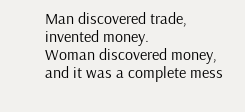Man discovered trade, invented money.
Woman discovered money, and it was a complete mess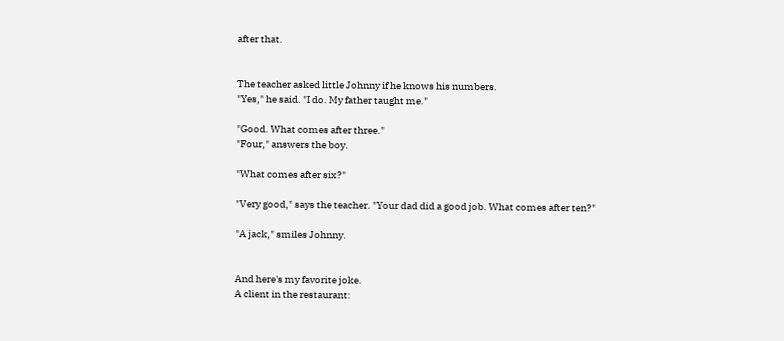after that.


The teacher asked little Johnny if he knows his numbers.
"Yes," he said. "I do. My father taught me."

"Good. What comes after three."
"Four," answers the boy.

"What comes after six?"

"Very good," says the teacher. "Your dad did a good job. What comes after ten?"

"A jack," smiles Johnny.


And here's my favorite joke.
A client in the restaurant: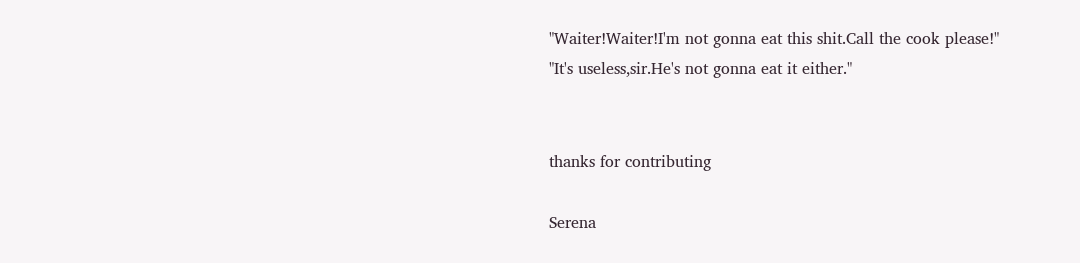"Waiter!Waiter!I'm not gonna eat this shit.Call the cook please!"
"It's useless,sir.He's not gonna eat it either."


thanks for contributing

Serena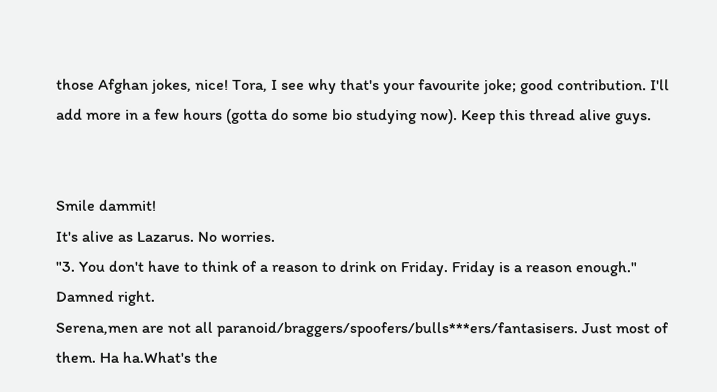those Afghan jokes, nice! Tora, I see why that's your favourite joke; good contribution. I'll add more in a few hours (gotta do some bio studying now). Keep this thread alive guys.


Smile dammit!
It's alive as Lazarus. No worries.
"3. You don't have to think of a reason to drink on Friday. Friday is a reason enough." Damned right.
Serena,men are not all paranoid/braggers/spoofers/bulls***ers/fantasisers. Just most of them. Ha ha.What's the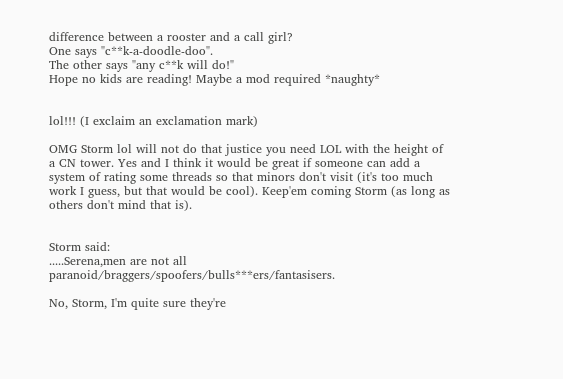difference between a rooster and a call girl?
One says "c**k-a-doodle-doo".
The other says "any c**k will do!"
Hope no kids are reading! Maybe a mod required *naughty*


lol!!! (I exclaim an exclamation mark)

OMG Storm lol will not do that justice you need LOL with the height of a CN tower. Yes and I think it would be great if someone can add a system of rating some threads so that minors don't visit (it's too much work I guess, but that would be cool). Keep'em coming Storm (as long as others don't mind that is).


Storm said:
.....Serena,men are not all paranoid/braggers/spoofers/bulls***ers/fantasisers.

No, Storm, I'm quite sure they're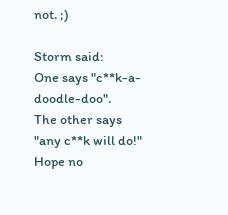not. ;)

Storm said:
One says "c**k-a-doodle-doo".
The other says "any c**k will do!"
Hope no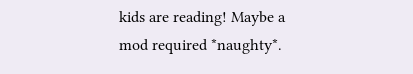kids are reading! Maybe a mod required *naughty*.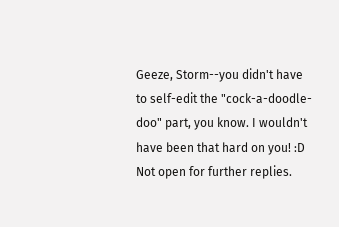Geeze, Storm--you didn't have to self-edit the "cock-a-doodle-doo" part, you know. I wouldn't have been that hard on you! :D
Not open for further replies.